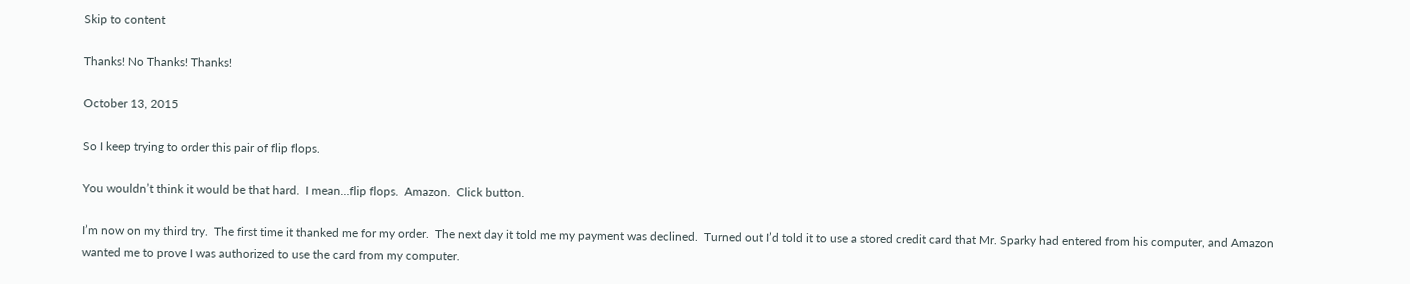Skip to content

Thanks! No Thanks! Thanks!

October 13, 2015

So I keep trying to order this pair of flip flops.

You wouldn’t think it would be that hard.  I mean…flip flops.  Amazon.  Click button.

I’m now on my third try.  The first time it thanked me for my order.  The next day it told me my payment was declined.  Turned out I’d told it to use a stored credit card that Mr. Sparky had entered from his computer, and Amazon wanted me to prove I was authorized to use the card from my computer.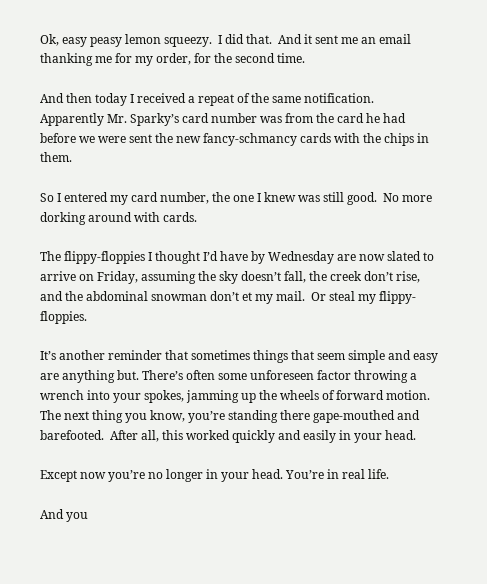Ok, easy peasy lemon squeezy.  I did that.  And it sent me an email thanking me for my order, for the second time.

And then today I received a repeat of the same notification.  Apparently Mr. Sparky’s card number was from the card he had before we were sent the new fancy-schmancy cards with the chips in them.

So I entered my card number, the one I knew was still good.  No more dorking around with cards.

The flippy-floppies I thought I’d have by Wednesday are now slated to arrive on Friday, assuming the sky doesn’t fall, the creek don’t rise, and the abdominal snowman don’t et my mail.  Or steal my flippy-floppies.

It’s another reminder that sometimes things that seem simple and easy are anything but. There’s often some unforeseen factor throwing a wrench into your spokes, jamming up the wheels of forward motion.  The next thing you know, you’re standing there gape-mouthed and barefooted.  After all, this worked quickly and easily in your head.

Except now you’re no longer in your head. You’re in real life.

And you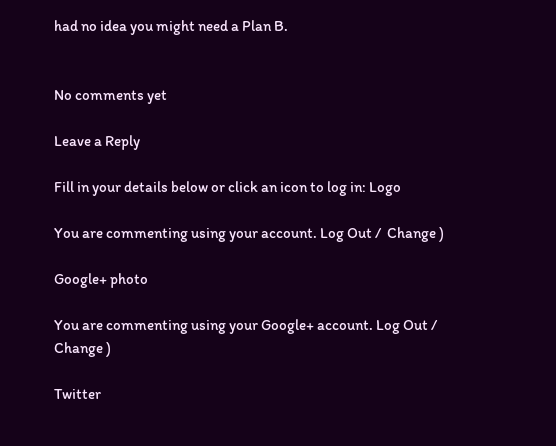had no idea you might need a Plan B.


No comments yet

Leave a Reply

Fill in your details below or click an icon to log in: Logo

You are commenting using your account. Log Out /  Change )

Google+ photo

You are commenting using your Google+ account. Log Out /  Change )

Twitter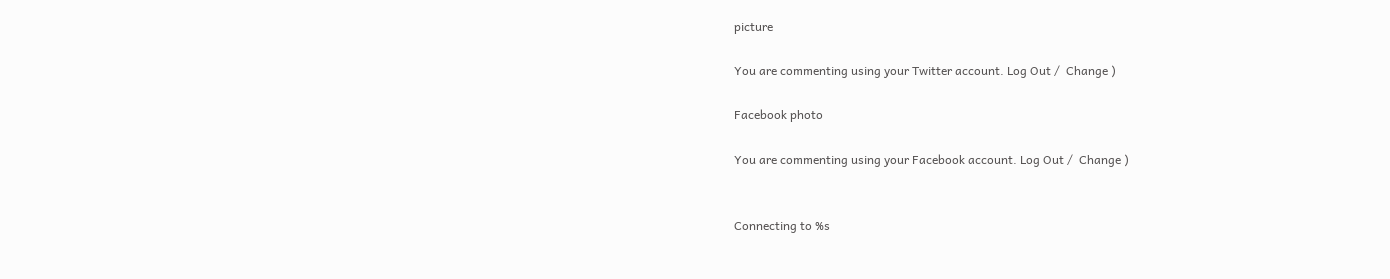picture

You are commenting using your Twitter account. Log Out /  Change )

Facebook photo

You are commenting using your Facebook account. Log Out /  Change )


Connecting to %s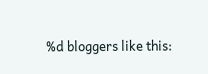%d bloggers like this: